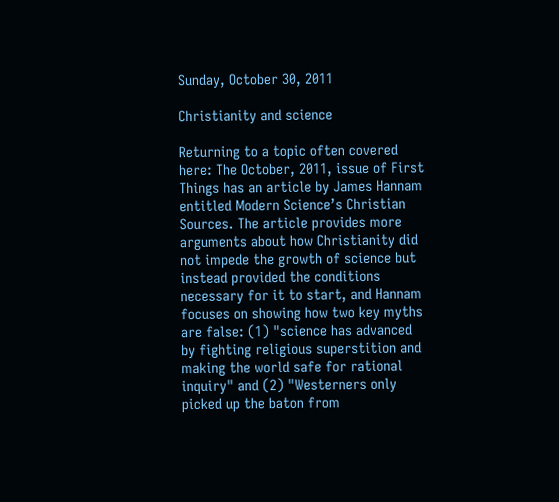Sunday, October 30, 2011

Christianity and science

Returning to a topic often covered here: The October, 2011, issue of First Things has an article by James Hannam entitled Modern Science’s Christian Sources. The article provides more arguments about how Christianity did not impede the growth of science but instead provided the conditions necessary for it to start, and Hannam focuses on showing how two key myths are false: (1) "science has advanced by fighting religious superstition and making the world safe for rational inquiry" and (2) "Westerners only picked up the baton from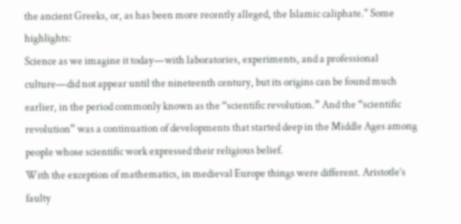the ancient Greeks, or, as has been more recently alleged, the Islamic caliphate." Some highlights:
Science as we imagine it today—with laboratories, experiments, and a professional culture—did not appear until the nineteenth century, but its origins can be found much earlier, in the period commonly known as the “scientific revolution.” And the “scientific revolution” was a continuation of developments that started deep in the Middle Ages among people whose scientific work expressed their religious belief.
With the exception of mathematics, in medieval Europe things were different. Aristotle’s faulty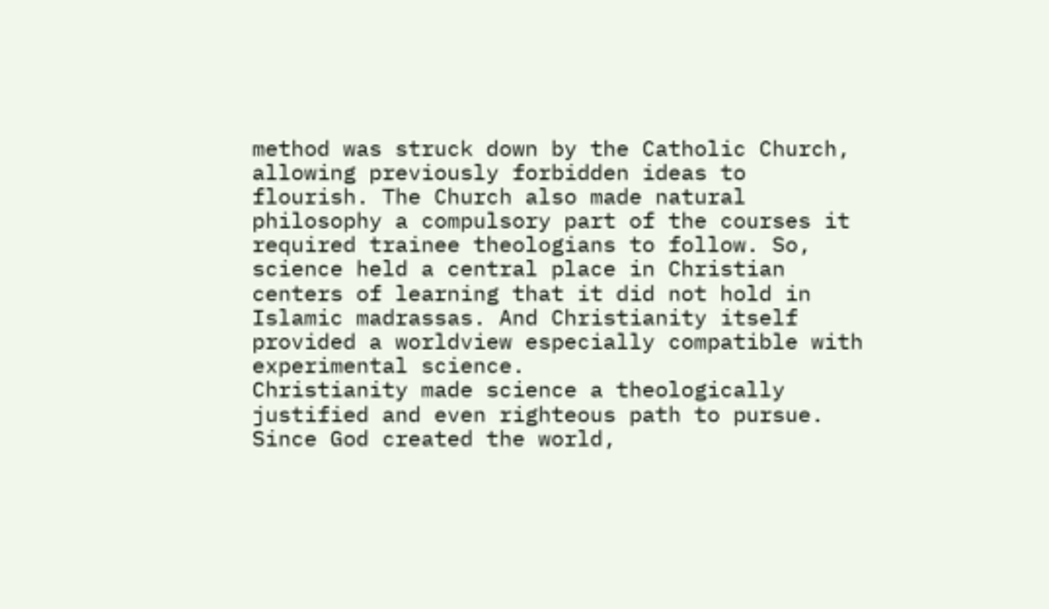method was struck down by the Catholic Church, allowing previously forbidden ideas to flourish. The Church also made natural philosophy a compulsory part of the courses it required trainee theologians to follow. So, science held a central place in Christian centers of learning that it did not hold in Islamic madrassas. And Christianity itself provided a worldview especially compatible with experimental science.
Christianity made science a theologically justified and even righteous path to pursue. Since God created the world,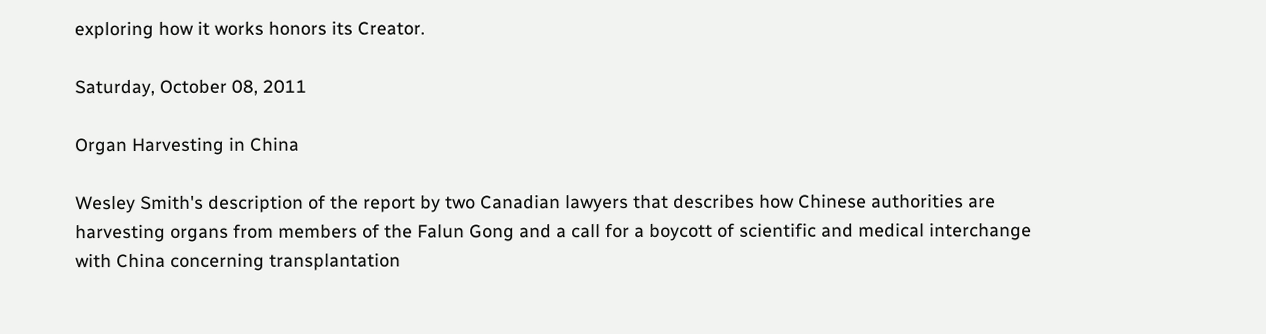exploring how it works honors its Creator.

Saturday, October 08, 2011

Organ Harvesting in China

Wesley Smith's description of the report by two Canadian lawyers that describes how Chinese authorities are harvesting organs from members of the Falun Gong and a call for a boycott of scientific and medical interchange with China concerning transplantation